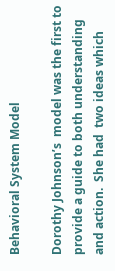Behavioral System Model

Dorothy Johnson’s  model was the first to provide a guide to both understanding and action.  She had  two ideas which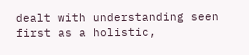dealt with understanding seen first as a holistic,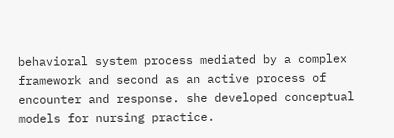behavioral system process mediated by a complex framework and second as an active process of encounter and response. she developed conceptual models for nursing practice.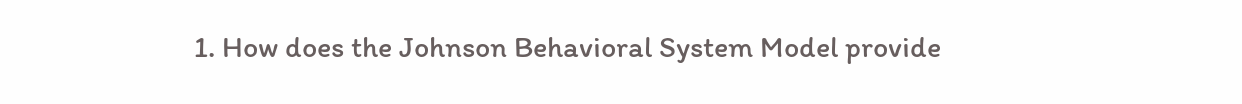1. How does the Johnson Behavioral System Model provide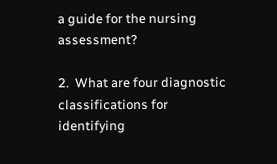a guide for the nursing assessment?

2.  What are four diagnostic classifications for identifying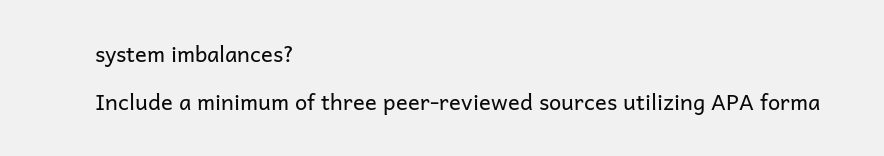system imbalances?

Include a minimum of three peer-reviewed sources utilizing APA forma